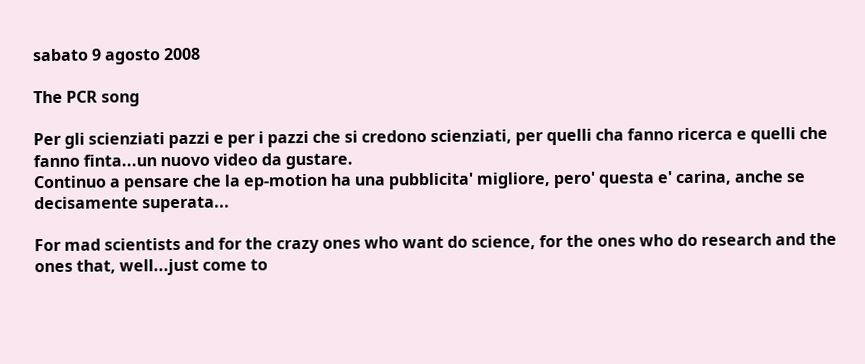sabato 9 agosto 2008

The PCR song

Per gli scienziati pazzi e per i pazzi che si credono scienziati, per quelli cha fanno ricerca e quelli che fanno finta...un nuovo video da gustare.
Continuo a pensare che la ep-motion ha una pubblicita' migliore, pero' questa e' carina, anche se decisamente superata...

For mad scientists and for the crazy ones who want do science, for the ones who do research and the ones that, well...just come to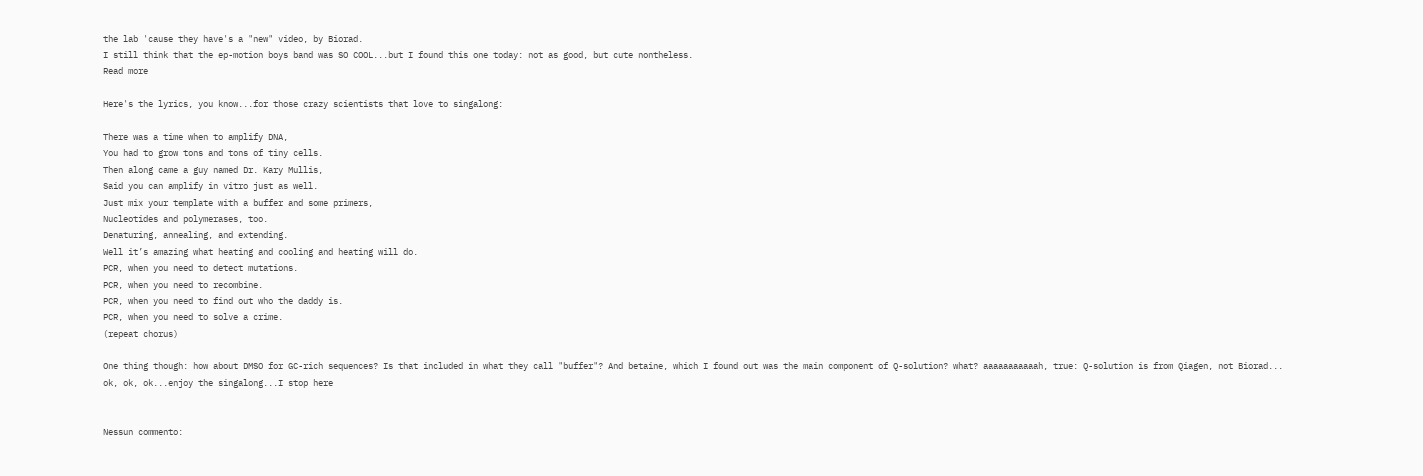the lab 'cause they have's a "new" video, by Biorad.
I still think that the ep-motion boys band was SO COOL...but I found this one today: not as good, but cute nontheless.
Read more

Here's the lyrics, you know...for those crazy scientists that love to singalong:

There was a time when to amplify DNA,
You had to grow tons and tons of tiny cells.
Then along came a guy named Dr. Kary Mullis,
Said you can amplify in vitro just as well.
Just mix your template with a buffer and some primers,
Nucleotides and polymerases, too.
Denaturing, annealing, and extending.
Well it’s amazing what heating and cooling and heating will do.
PCR, when you need to detect mutations.
PCR, when you need to recombine.
PCR, when you need to find out who the daddy is.
PCR, when you need to solve a crime.
(repeat chorus)

One thing though: how about DMSO for GC-rich sequences? Is that included in what they call "buffer"? And betaine, which I found out was the main component of Q-solution? what? aaaaaaaaaaah, true: Q-solution is from Qiagen, not Biorad...
ok, ok, ok...enjoy the singalong...I stop here


Nessun commento: